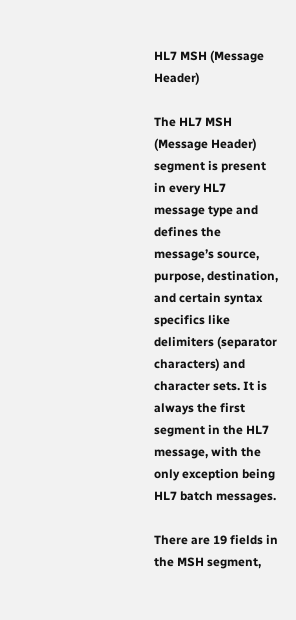HL7 MSH (Message Header)

The HL7 MSH (Message Header) segment is present in every HL7 message type and defines the message’s source, purpose, destination, and certain syntax specifics like delimiters (separator characters) and character sets. It is always the first segment in the HL7 message, with the only exception being HL7 batch messages.

There are 19 fields in the MSH segment,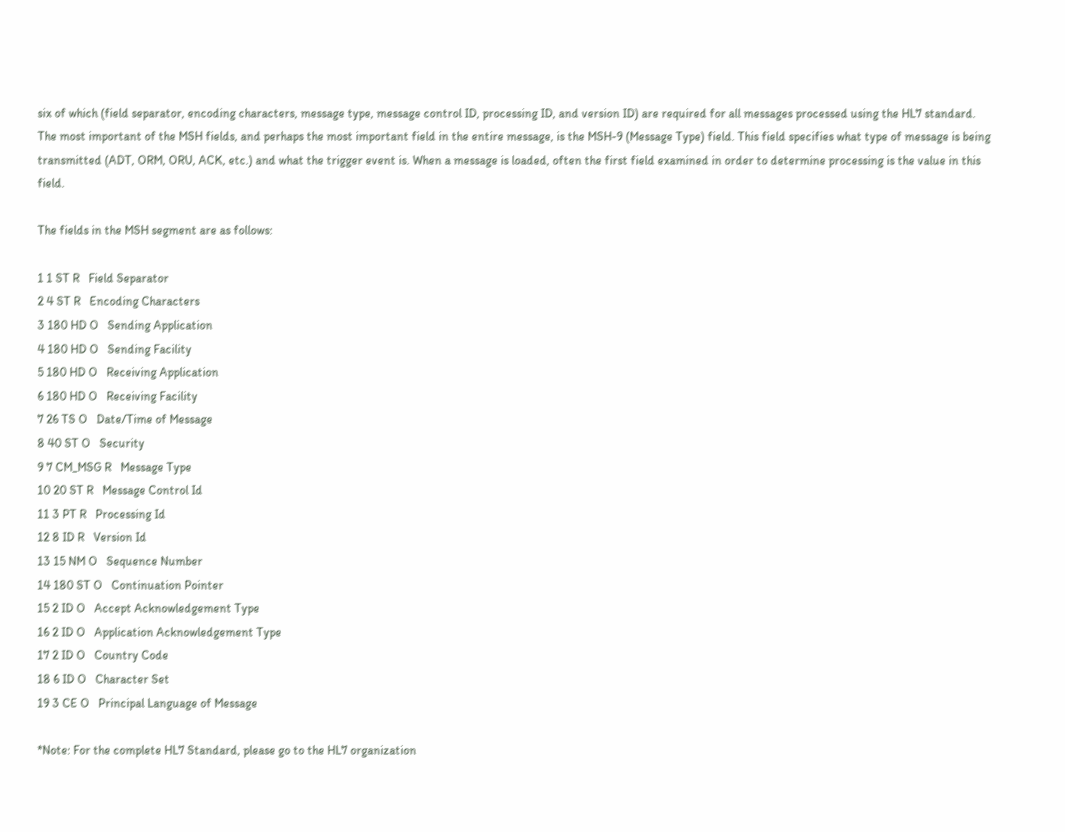six of which (field separator, encoding characters, message type, message control ID, processing ID, and version ID) are required for all messages processed using the HL7 standard. The most important of the MSH fields, and perhaps the most important field in the entire message, is the MSH-9 (Message Type) field. This field specifies what type of message is being transmitted (ADT, ORM, ORU, ACK, etc.) and what the trigger event is. When a message is loaded, often the first field examined in order to determine processing is the value in this field.

The fields in the MSH segment are as follows:

1 1 ST R   Field Separator
2 4 ST R   Encoding Characters
3 180 HD O   Sending Application
4 180 HD O   Sending Facility
5 180 HD O   Receiving Application
6 180 HD O   Receiving Facility
7 26 TS O   Date/Time of Message
8 40 ST O   Security
9 7 CM_MSG R   Message Type
10 20 ST R   Message Control Id
11 3 PT R   Processing Id
12 8 ID R   Version Id
13 15 NM O   Sequence Number
14 180 ST O   Continuation Pointer
15 2 ID O   Accept Acknowledgement Type
16 2 ID O   Application Acknowledgement Type
17 2 ID O   Country Code
18 6 ID O   Character Set
19 3 CE O   Principal Language of Message

*Note: For the complete HL7 Standard, please go to the HL7 organization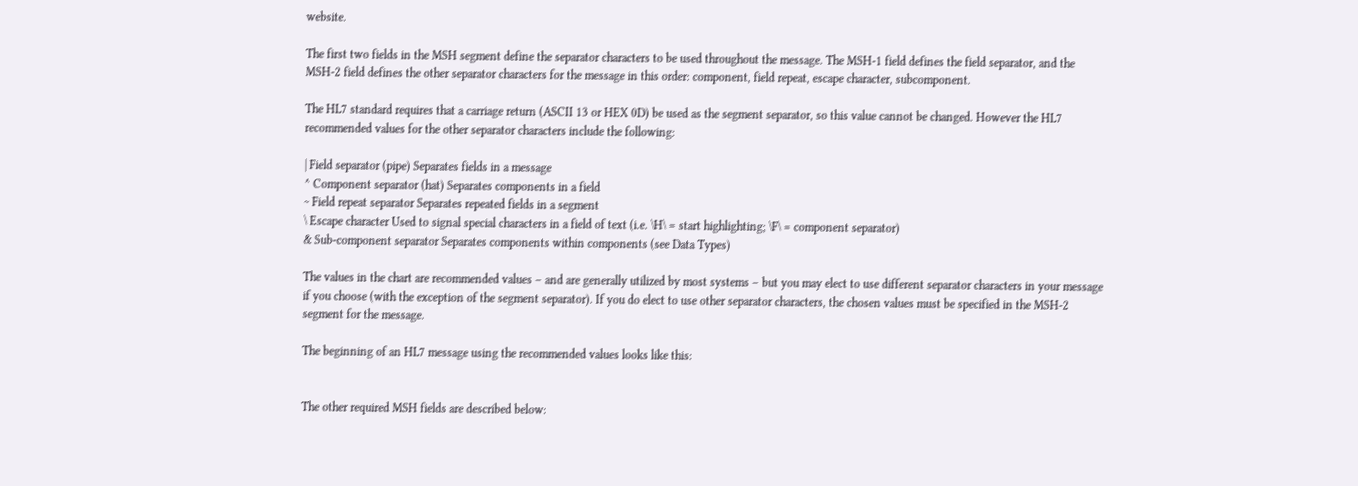website.

The first two fields in the MSH segment define the separator characters to be used throughout the message. The MSH-1 field defines the field separator, and the MSH-2 field defines the other separator characters for the message in this order: component, field repeat, escape character, subcomponent.

The HL7 standard requires that a carriage return (ASCII 13 or HEX 0D) be used as the segment separator, so this value cannot be changed. However the HL7 recommended values for the other separator characters include the following:

| Field separator (pipe) Separates fields in a message
^ Component separator (hat) Separates components in a field
~ Field repeat separator Separates repeated fields in a segment
\ Escape character Used to signal special characters in a field of text (i.e. \H\ = start highlighting; \F\ = component separator)
& Sub-component separator Separates components within components (see Data Types)

The values in the chart are recommended values – and are generally utilized by most systems – but you may elect to use different separator characters in your message if you choose (with the exception of the segment separator). If you do elect to use other separator characters, the chosen values must be specified in the MSH-2 segment for the message.

The beginning of an HL7 message using the recommended values looks like this:


The other required MSH fields are described below: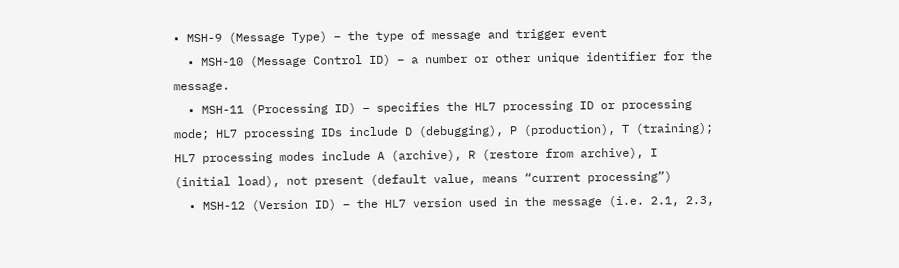• MSH-9 (Message Type) – the type of message and trigger event
  • MSH-10 (Message Control ID) – a number or other unique identifier for the message.
  • MSH-11 (Processing ID) – specifies the HL7 processing ID or processing mode; HL7 processing IDs include D (debugging), P (production), T (training); HL7 processing modes include A (archive), R (restore from archive), I (initial load), not present (default value, means “current processing”)
  • MSH-12 (Version ID) – the HL7 version used in the message (i.e. 2.1, 2.3,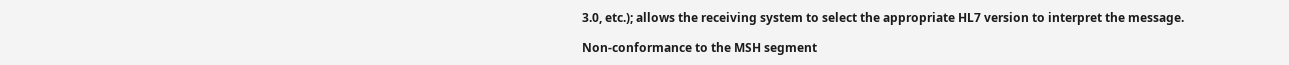3.0, etc.); allows the receiving system to select the appropriate HL7 version to interpret the message.

Non-conformance to the MSH segment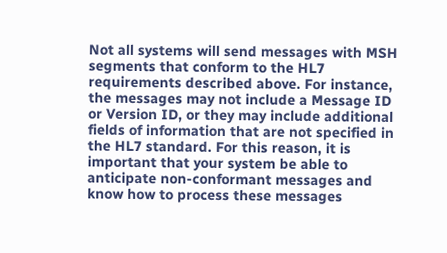Not all systems will send messages with MSH segments that conform to the HL7 requirements described above. For instance, the messages may not include a Message ID or Version ID, or they may include additional fields of information that are not specified in the HL7 standard. For this reason, it is important that your system be able to anticipate non-conformant messages and know how to process these messages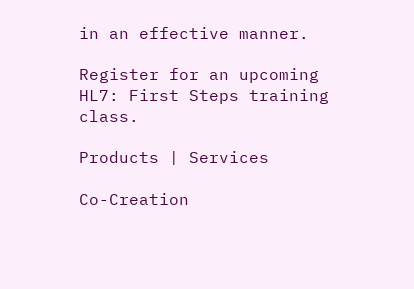in an effective manner.

Register for an upcoming HL7: First Steps training class.

Products | Services

Co-Creation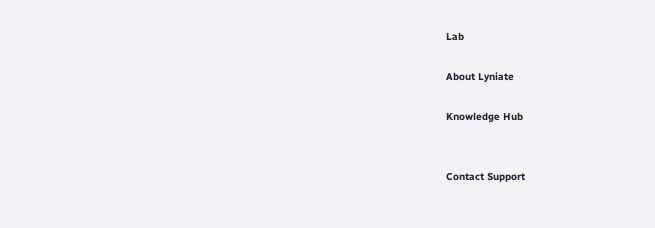Lab

About Lyniate

Knowledge Hub


Contact Support